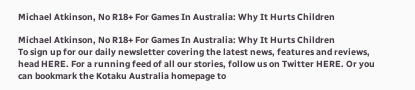Michael Atkinson, No R18+ For Games In Australia: Why It Hurts Children

Michael Atkinson, No R18+ For Games In Australia: Why It Hurts Children
To sign up for our daily newsletter covering the latest news, features and reviews, head HERE. For a running feed of all our stories, follow us on Twitter HERE. Or you can bookmark the Kotaku Australia homepage to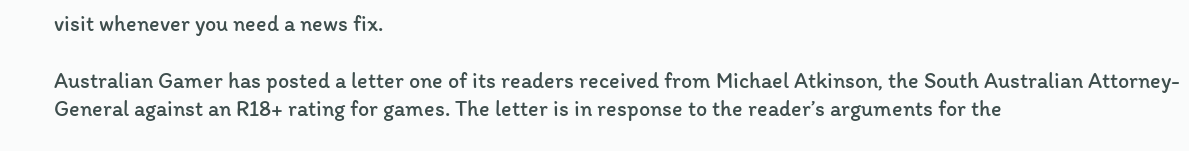visit whenever you need a news fix.

Australian Gamer has posted a letter one of its readers received from Michael Atkinson, the South Australian Attorney-General against an R18+ rating for games. The letter is in response to the reader’s arguments for the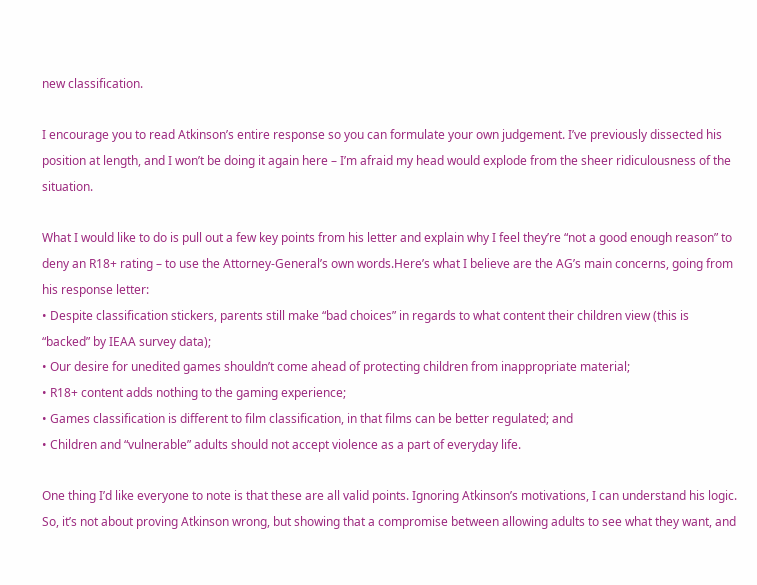new classification.

I encourage you to read Atkinson’s entire response so you can formulate your own judgement. I’ve previously dissected his position at length, and I won’t be doing it again here – I’m afraid my head would explode from the sheer ridiculousness of the situation.

What I would like to do is pull out a few key points from his letter and explain why I feel they’re “not a good enough reason” to deny an R18+ rating – to use the Attorney-General’s own words.Here’s what I believe are the AG’s main concerns, going from his response letter:
• Despite classification stickers, parents still make “bad choices” in regards to what content their children view (this is “backed” by IEAA survey data);
• Our desire for unedited games shouldn’t come ahead of protecting children from inappropriate material;
• R18+ content adds nothing to the gaming experience;
• Games classification is different to film classification, in that films can be better regulated; and
• Children and “vulnerable” adults should not accept violence as a part of everyday life.

One thing I’d like everyone to note is that these are all valid points. Ignoring Atkinson’s motivations, I can understand his logic. So, it’s not about proving Atkinson wrong, but showing that a compromise between allowing adults to see what they want, and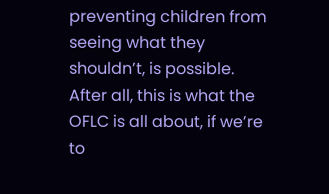preventing children from seeing what they shouldn’t, is possible. After all, this is what the OFLC is all about, if we’re to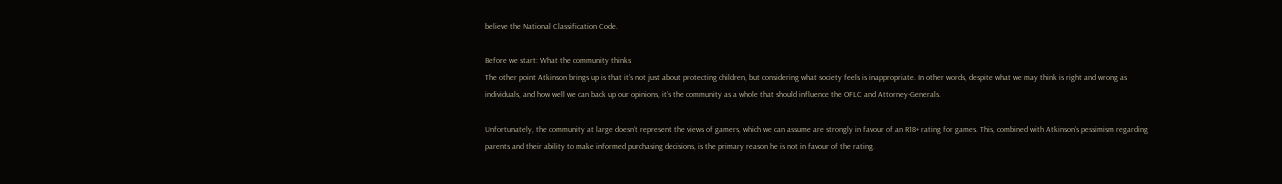believe the National Classification Code.

Before we start: What the community thinks
The other point Atkinson brings up is that it’s not just about protecting children, but considering what society feels is inappropriate. In other words, despite what we may think is right and wrong as individuals, and how well we can back up our opinions, it’s the community as a whole that should influence the OFLC and Attorney-Generals.

Unfortunately, the community at large doesn’t represent the views of gamers, which we can assume are strongly in favour of an R18+ rating for games. This, combined with Atkinson’s pessimism regarding parents and their ability to make informed purchasing decisions, is the primary reason he is not in favour of the rating.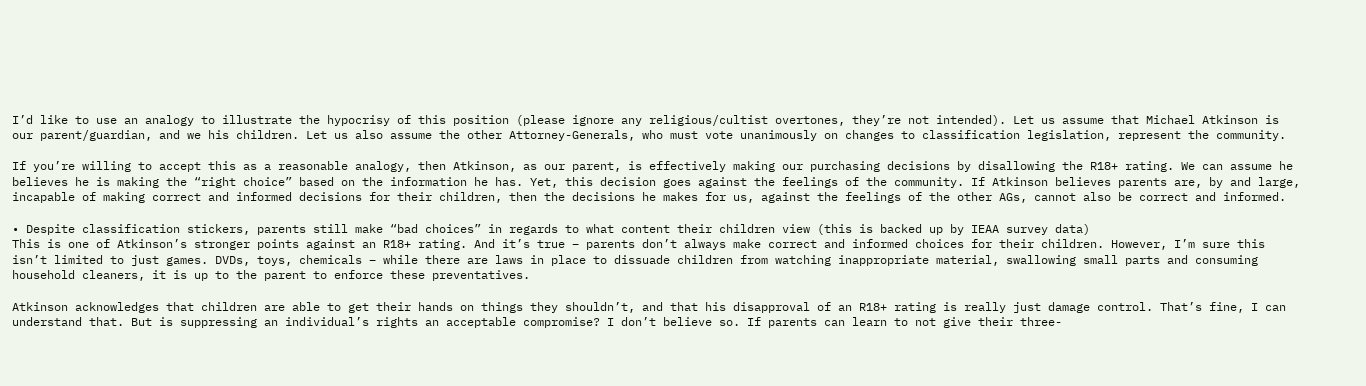I’d like to use an analogy to illustrate the hypocrisy of this position (please ignore any religious/cultist overtones, they’re not intended). Let us assume that Michael Atkinson is our parent/guardian, and we his children. Let us also assume the other Attorney-Generals, who must vote unanimously on changes to classification legislation, represent the community.

If you’re willing to accept this as a reasonable analogy, then Atkinson, as our parent, is effectively making our purchasing decisions by disallowing the R18+ rating. We can assume he believes he is making the “right choice” based on the information he has. Yet, this decision goes against the feelings of the community. If Atkinson believes parents are, by and large, incapable of making correct and informed decisions for their children, then the decisions he makes for us, against the feelings of the other AGs, cannot also be correct and informed.

• Despite classification stickers, parents still make “bad choices” in regards to what content their children view (this is backed up by IEAA survey data)
This is one of Atkinson’s stronger points against an R18+ rating. And it’s true – parents don’t always make correct and informed choices for their children. However, I’m sure this isn’t limited to just games. DVDs, toys, chemicals – while there are laws in place to dissuade children from watching inappropriate material, swallowing small parts and consuming household cleaners, it is up to the parent to enforce these preventatives.

Atkinson acknowledges that children are able to get their hands on things they shouldn’t, and that his disapproval of an R18+ rating is really just damage control. That’s fine, I can understand that. But is suppressing an individual’s rights an acceptable compromise? I don’t believe so. If parents can learn to not give their three-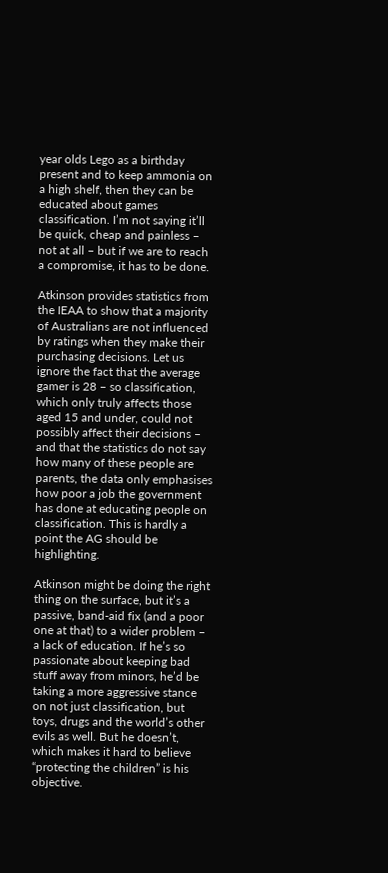year olds Lego as a birthday present and to keep ammonia on a high shelf, then they can be educated about games classification. I’m not saying it’ll be quick, cheap and painless – not at all – but if we are to reach a compromise, it has to be done.

Atkinson provides statistics from the IEAA to show that a majority of Australians are not influenced by ratings when they make their purchasing decisions. Let us ignore the fact that the average gamer is 28 – so classification, which only truly affects those aged 15 and under, could not possibly affect their decisions – and that the statistics do not say how many of these people are parents, the data only emphasises how poor a job the government has done at educating people on classification. This is hardly a point the AG should be highlighting.

Atkinson might be doing the right thing on the surface, but it’s a passive, band-aid fix (and a poor one at that) to a wider problem – a lack of education. If he’s so passionate about keeping bad stuff away from minors, he’d be taking a more aggressive stance on not just classification, but toys, drugs and the world’s other evils as well. But he doesn’t, which makes it hard to believe “protecting the children” is his objective.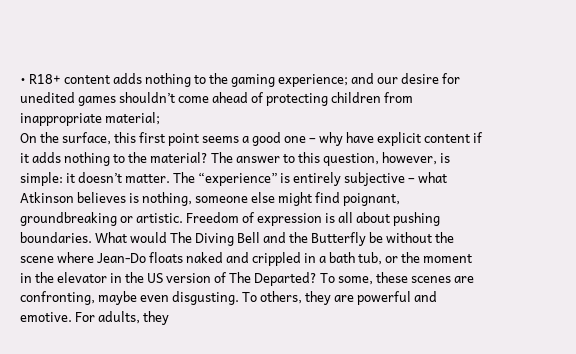• R18+ content adds nothing to the gaming experience; and our desire for unedited games shouldn’t come ahead of protecting children from inappropriate material;
On the surface, this first point seems a good one – why have explicit content if it adds nothing to the material? The answer to this question, however, is simple: it doesn’t matter. The “experience” is entirely subjective – what Atkinson believes is nothing, someone else might find poignant, groundbreaking or artistic. Freedom of expression is all about pushing boundaries. What would The Diving Bell and the Butterfly be without the scene where Jean-Do floats naked and crippled in a bath tub, or the moment in the elevator in the US version of The Departed? To some, these scenes are confronting, maybe even disgusting. To others, they are powerful and emotive. For adults, they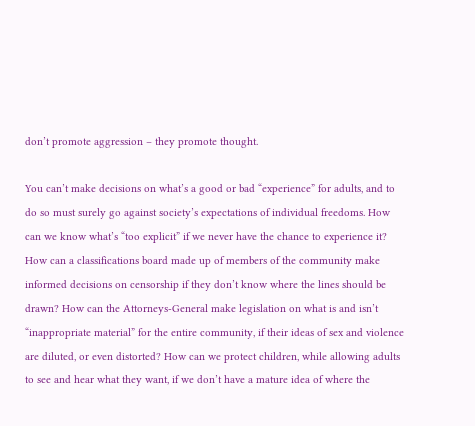don’t promote aggression – they promote thought.

You can’t make decisions on what’s a good or bad “experience” for adults, and to do so must surely go against society’s expectations of individual freedoms. How can we know what’s “too explicit” if we never have the chance to experience it? How can a classifications board made up of members of the community make informed decisions on censorship if they don’t know where the lines should be drawn? How can the Attorneys-General make legislation on what is and isn’t “inappropriate material” for the entire community, if their ideas of sex and violence are diluted, or even distorted? How can we protect children, while allowing adults to see and hear what they want, if we don’t have a mature idea of where the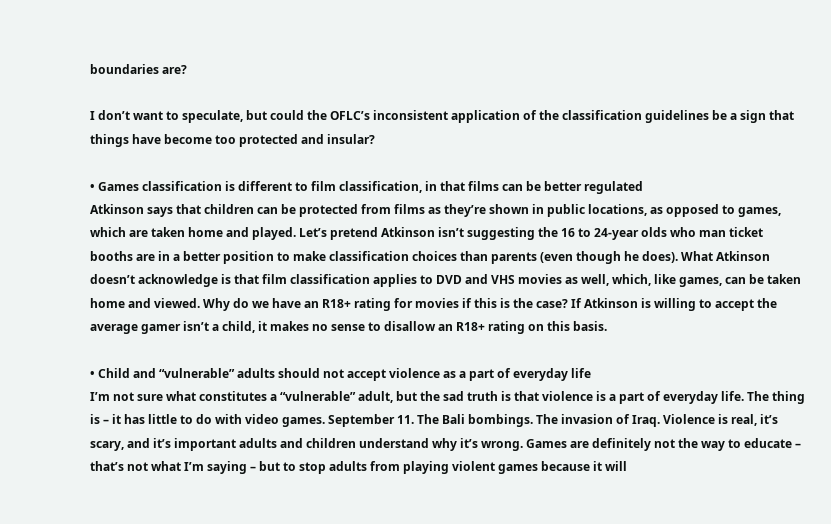boundaries are?

I don’t want to speculate, but could the OFLC’s inconsistent application of the classification guidelines be a sign that things have become too protected and insular?

• Games classification is different to film classification, in that films can be better regulated
Atkinson says that children can be protected from films as they’re shown in public locations, as opposed to games, which are taken home and played. Let’s pretend Atkinson isn’t suggesting the 16 to 24-year olds who man ticket booths are in a better position to make classification choices than parents (even though he does). What Atkinson doesn’t acknowledge is that film classification applies to DVD and VHS movies as well, which, like games, can be taken home and viewed. Why do we have an R18+ rating for movies if this is the case? If Atkinson is willing to accept the average gamer isn’t a child, it makes no sense to disallow an R18+ rating on this basis.

• Child and “vulnerable” adults should not accept violence as a part of everyday life
I’m not sure what constitutes a “vulnerable” adult, but the sad truth is that violence is a part of everyday life. The thing is – it has little to do with video games. September 11. The Bali bombings. The invasion of Iraq. Violence is real, it’s scary, and it’s important adults and children understand why it’s wrong. Games are definitely not the way to educate – that’s not what I’m saying – but to stop adults from playing violent games because it will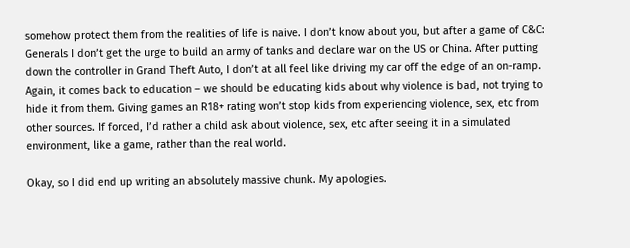somehow protect them from the realities of life is naive. I don’t know about you, but after a game of C&C: Generals I don’t get the urge to build an army of tanks and declare war on the US or China. After putting down the controller in Grand Theft Auto, I don’t at all feel like driving my car off the edge of an on-ramp. Again, it comes back to education – we should be educating kids about why violence is bad, not trying to hide it from them. Giving games an R18+ rating won’t stop kids from experiencing violence, sex, etc from other sources. If forced, I’d rather a child ask about violence, sex, etc after seeing it in a simulated environment, like a game, rather than the real world.

Okay, so I did end up writing an absolutely massive chunk. My apologies.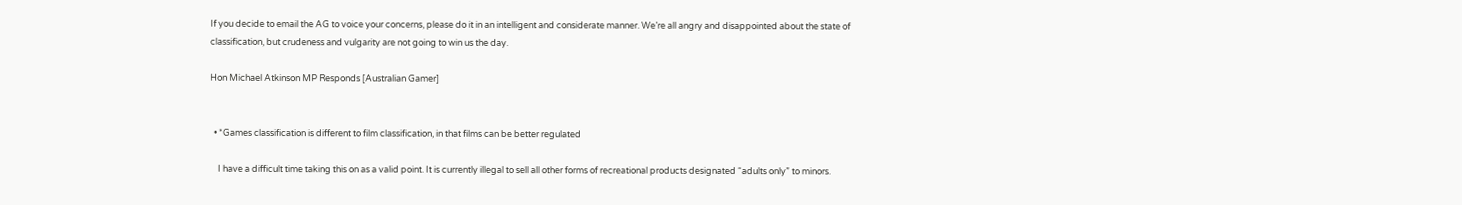If you decide to email the AG to voice your concerns, please do it in an intelligent and considerate manner. We’re all angry and disappointed about the state of classification, but crudeness and vulgarity are not going to win us the day.

Hon Michael Atkinson MP Responds [Australian Gamer]


  • *Games classification is different to film classification, in that films can be better regulated

    I have a difficult time taking this on as a valid point. It is currently illegal to sell all other forms of recreational products designated “adults only” to minors.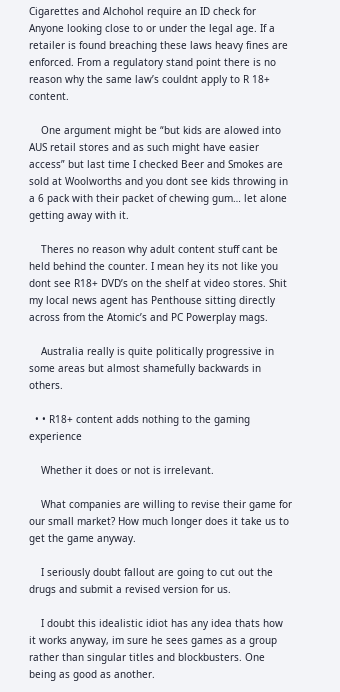Cigarettes and Alchohol require an ID check for Anyone looking close to or under the legal age. If a retailer is found breaching these laws heavy fines are enforced. From a regulatory stand point there is no reason why the same law’s couldnt apply to R 18+ content.

    One argument might be “but kids are alowed into AUS retail stores and as such might have easier access” but last time I checked Beer and Smokes are sold at Woolworths and you dont see kids throwing in a 6 pack with their packet of chewing gum… let alone getting away with it.

    Theres no reason why adult content stuff cant be held behind the counter. I mean hey its not like you dont see R18+ DVD’s on the shelf at video stores. Shit my local news agent has Penthouse sitting directly across from the Atomic’s and PC Powerplay mags.

    Australia really is quite politically progressive in some areas but almost shamefully backwards in others.

  • • R18+ content adds nothing to the gaming experience

    Whether it does or not is irrelevant.

    What companies are willing to revise their game for our small market? How much longer does it take us to get the game anyway.

    I seriously doubt fallout are going to cut out the drugs and submit a revised version for us.

    I doubt this idealistic idiot has any idea thats how it works anyway, im sure he sees games as a group rather than singular titles and blockbusters. One being as good as another.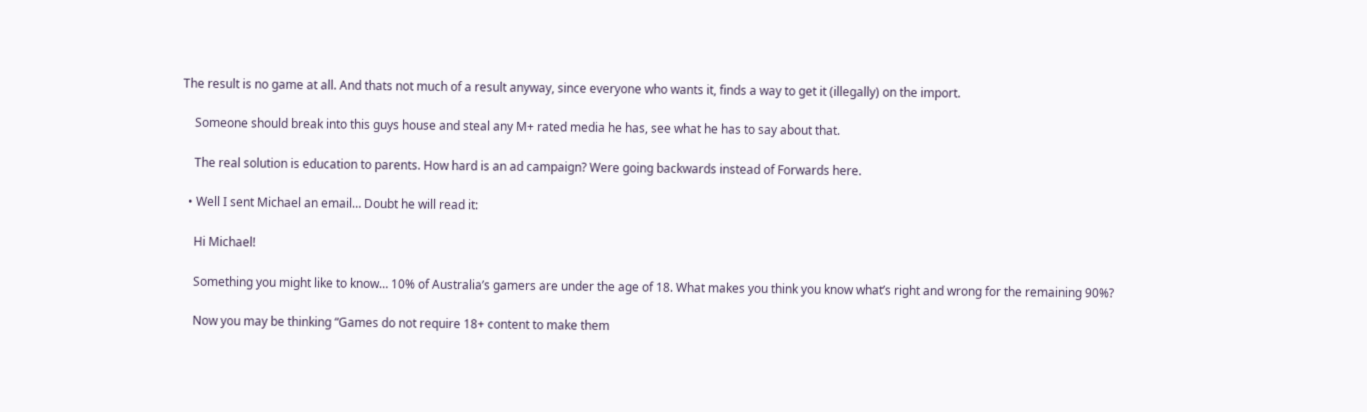The result is no game at all. And thats not much of a result anyway, since everyone who wants it, finds a way to get it (illegally) on the import.

    Someone should break into this guys house and steal any M+ rated media he has, see what he has to say about that.

    The real solution is education to parents. How hard is an ad campaign? Were going backwards instead of Forwards here.

  • Well I sent Michael an email… Doubt he will read it:

    Hi Michael!

    Something you might like to know… 10% of Australia’s gamers are under the age of 18. What makes you think you know what’s right and wrong for the remaining 90%?

    Now you may be thinking “Games do not require 18+ content to make them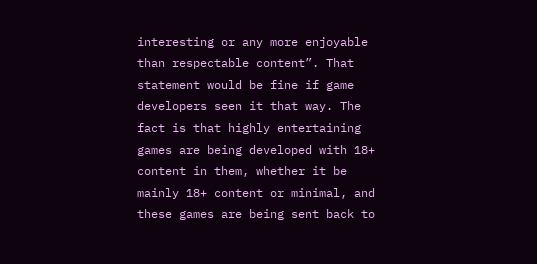interesting or any more enjoyable than respectable content”. That statement would be fine if game developers seen it that way. The fact is that highly entertaining games are being developed with 18+ content in them, whether it be mainly 18+ content or minimal, and these games are being sent back to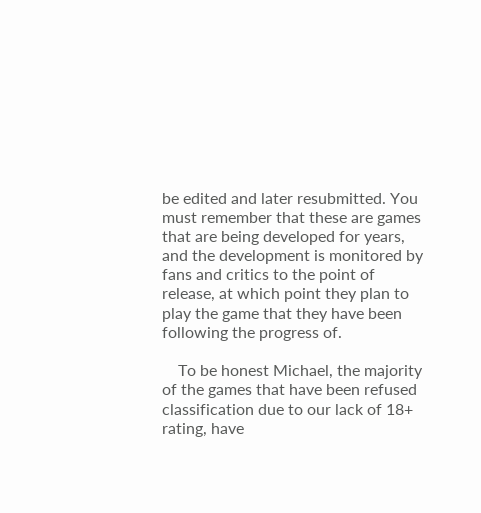be edited and later resubmitted. You must remember that these are games that are being developed for years, and the development is monitored by fans and critics to the point of release, at which point they plan to play the game that they have been following the progress of.

    To be honest Michael, the majority of the games that have been refused classification due to our lack of 18+ rating, have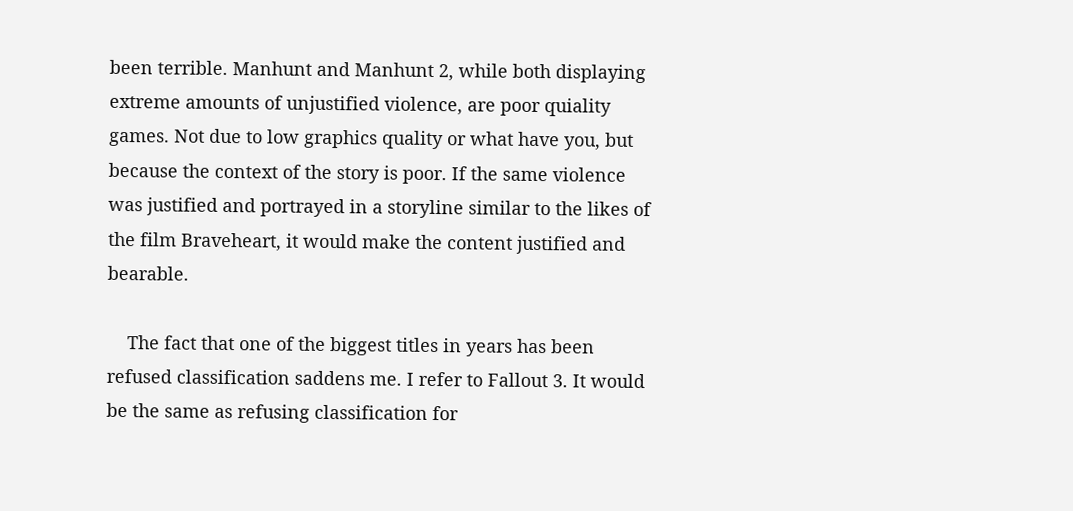been terrible. Manhunt and Manhunt 2, while both displaying extreme amounts of unjustified violence, are poor quiality games. Not due to low graphics quality or what have you, but because the context of the story is poor. If the same violence was justified and portrayed in a storyline similar to the likes of the film Braveheart, it would make the content justified and bearable.

    The fact that one of the biggest titles in years has been refused classification saddens me. I refer to Fallout 3. It would be the same as refusing classification for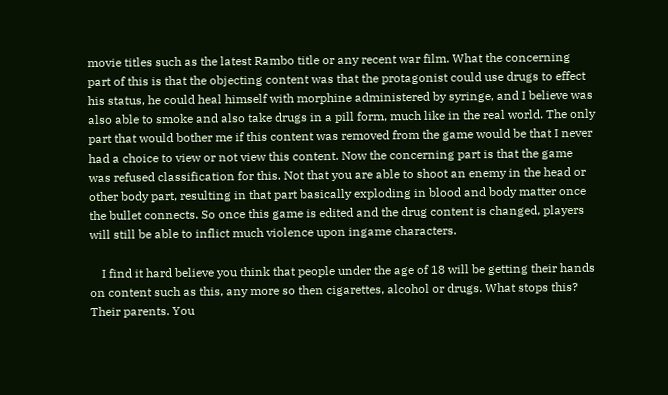movie titles such as the latest Rambo title or any recent war film. What the concerning part of this is that the objecting content was that the protagonist could use drugs to effect his status, he could heal himself with morphine administered by syringe, and I believe was also able to smoke and also take drugs in a pill form, much like in the real world. The only part that would bother me if this content was removed from the game would be that I never had a choice to view or not view this content. Now the concerning part is that the game was refused classification for this. Not that you are able to shoot an enemy in the head or other body part, resulting in that part basically exploding in blood and body matter once the bullet connects. So once this game is edited and the drug content is changed, players will still be able to inflict much violence upon ingame characters.

    I find it hard believe you think that people under the age of 18 will be getting their hands on content such as this, any more so then cigarettes, alcohol or drugs. What stops this? Their parents. You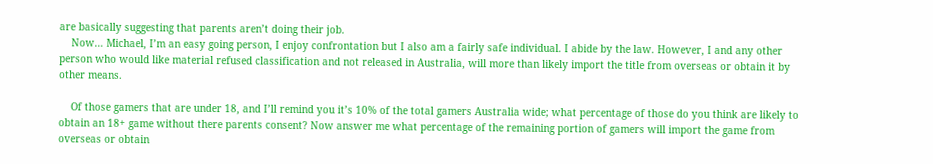are basically suggesting that parents aren’t doing their job.
    Now… Michael, I’m an easy going person, I enjoy confrontation but I also am a fairly safe individual. I abide by the law. However, I and any other person who would like material refused classification and not released in Australia, will more than likely import the title from overseas or obtain it by other means.

    Of those gamers that are under 18, and I’ll remind you it’s 10% of the total gamers Australia wide; what percentage of those do you think are likely to obtain an 18+ game without there parents consent? Now answer me what percentage of the remaining portion of gamers will import the game from overseas or obtain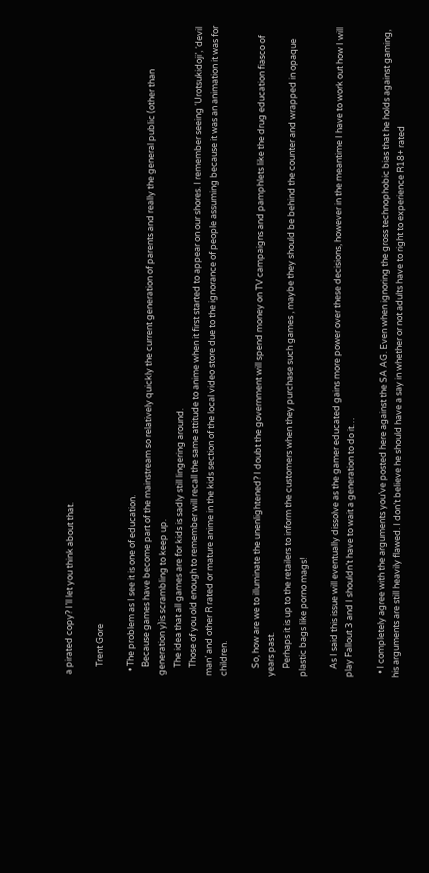a pirated copy? I’ll let you think about that.

    Trent Gore

  • The problem as I see it is one of education.
    Because games have become part of the mainstream so relatively quickly the current generation of parents and really the general public (other than generation y)is scrambling to keep up.
    The idea that all games are for kids is sadly still lingering around.
    Those of you old enough to remember will recall the same attitude to anime when it first started to appear on our shores. I remember seeing ‘Urotsukidoji’, ‘devil man’ and other R rated or mature anime in the kids section of the local video store due to the ignorance of people assuming because it was an animation it was for children.

    So, how are we to illuminate the unenlightened? I doubt the government will spend money on TV campaigns and pamphlets like the drug education fiasco of years past.
    Perhaps it is up to the retailers to inform the customers when they purchase such games , maybe they should be behind the counter and wrapped in opaque plastic bags like porno mags!

    As I said this issue will eventually dissolve as the gamer educated gains more power over these decisions, however in the meantime I have to work out how I will play Fallout 3 and I shouldn’t have to wait a generation to do it…

  • I completely agree with the arguments you’ve posted here against the SA AG. Even when ignoring the gross technophobic bias that he holds against gaming, his arguments are still heavily flawed. I don’t believe he should have a say in whether or not adults have to right to experience R18+ rated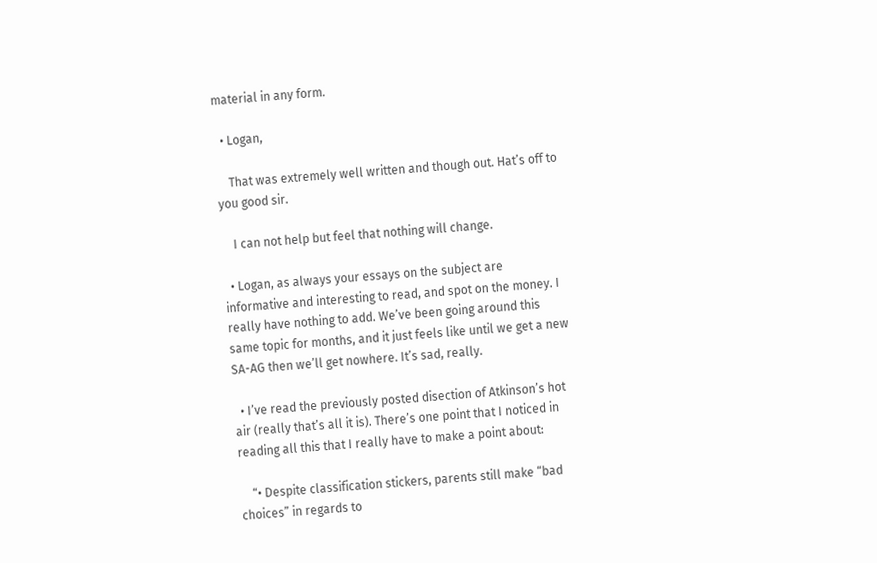material in any form.

  • Logan,

    That was extremely well written and though out. Hat’s off to you good sir.

    I can not help but feel that nothing will change.

  • Logan, as always your essays on the subject are informative and interesting to read, and spot on the money. I really have nothing to add. We’ve been going around this same topic for months, and it just feels like until we get a new SA-AG then we’ll get nowhere. It’s sad, really.

  • I’ve read the previously posted disection of Atkinson’s hot air (really that’s all it is). There’s one point that I noticed in reading all this that I really have to make a point about:

    “• Despite classification stickers, parents still make “bad choices” in regards to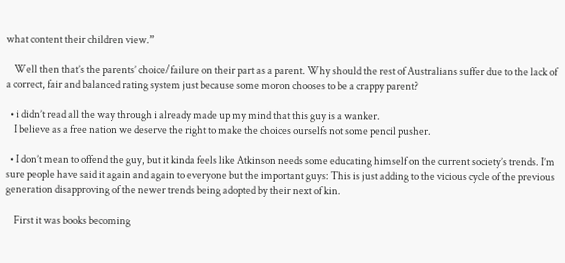what content their children view.”

    Well then that’s the parents’ choice/failure on their part as a parent. Why should the rest of Australians suffer due to the lack of a correct, fair and balanced rating system just because some moron chooses to be a crappy parent?

  • i didn’t read all the way through i already made up my mind that this guy is a wanker.
    I believe as a free nation we deserve the right to make the choices ourselfs not some pencil pusher.

  • I don’t mean to offend the guy, but it kinda feels like Atkinson needs some educating himself on the current society’s trends. I’m sure people have said it again and again to everyone but the important guys: This is just adding to the vicious cycle of the previous generation disapproving of the newer trends being adopted by their next of kin.

    First it was books becoming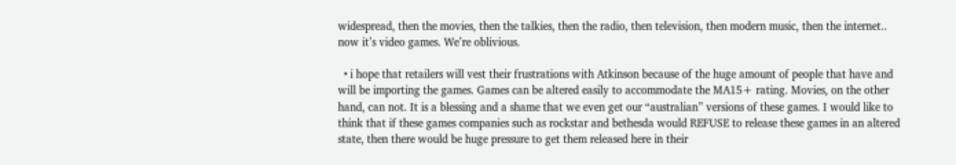widespread, then the movies, then the talkies, then the radio, then television, then modern music, then the internet.. now it’s video games. We’re oblivious.

  • i hope that retailers will vest their frustrations with Atkinson because of the huge amount of people that have and will be importing the games. Games can be altered easily to accommodate the MA15+ rating. Movies, on the other hand, can not. It is a blessing and a shame that we even get our “australian” versions of these games. I would like to think that if these games companies such as rockstar and bethesda would REFUSE to release these games in an altered state, then there would be huge pressure to get them released here in their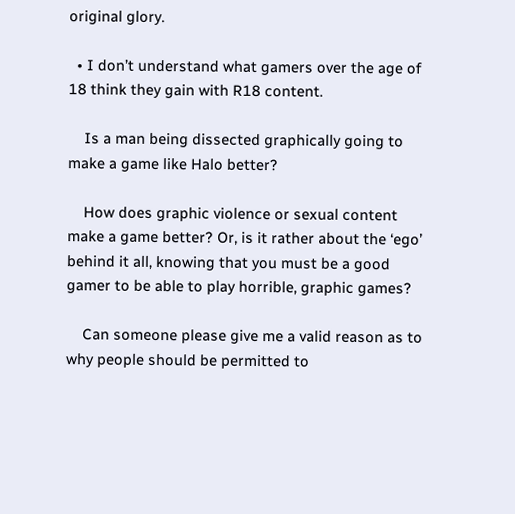original glory.

  • I don’t understand what gamers over the age of 18 think they gain with R18 content.

    Is a man being dissected graphically going to make a game like Halo better?

    How does graphic violence or sexual content make a game better? Or, is it rather about the ‘ego’ behind it all, knowing that you must be a good gamer to be able to play horrible, graphic games?

    Can someone please give me a valid reason as to why people should be permitted to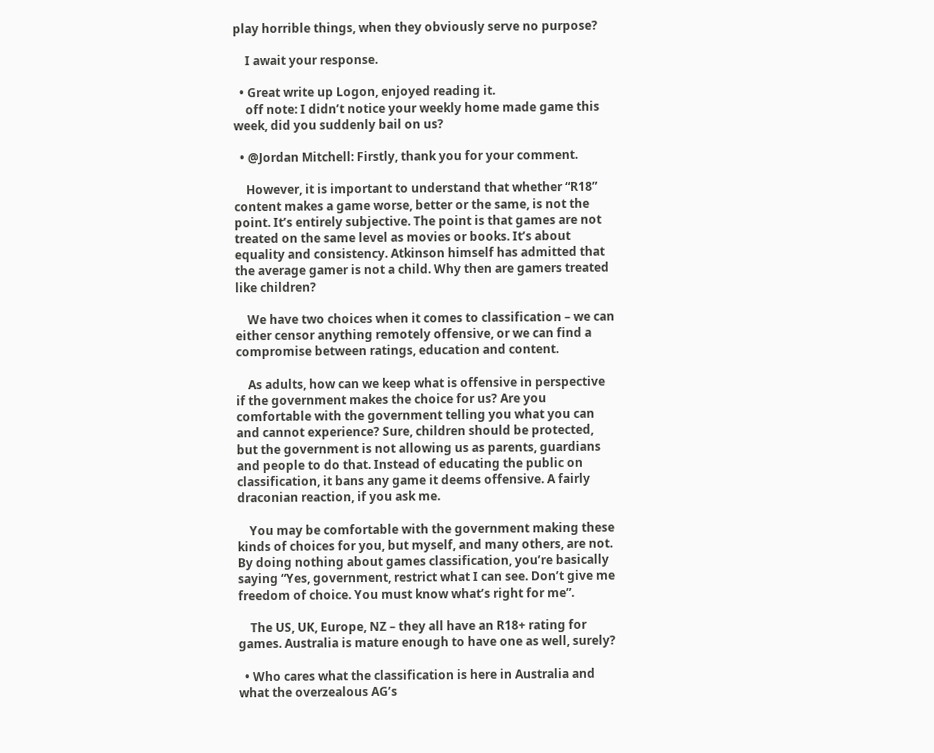play horrible things, when they obviously serve no purpose?

    I await your response.

  • Great write up Logon, enjoyed reading it.
    off note: I didn’t notice your weekly home made game this week, did you suddenly bail on us?

  • @Jordan Mitchell: Firstly, thank you for your comment.

    However, it is important to understand that whether “R18” content makes a game worse, better or the same, is not the point. It’s entirely subjective. The point is that games are not treated on the same level as movies or books. It’s about equality and consistency. Atkinson himself has admitted that the average gamer is not a child. Why then are gamers treated like children?

    We have two choices when it comes to classification – we can either censor anything remotely offensive, or we can find a compromise between ratings, education and content.

    As adults, how can we keep what is offensive in perspective if the government makes the choice for us? Are you comfortable with the government telling you what you can and cannot experience? Sure, children should be protected, but the government is not allowing us as parents, guardians and people to do that. Instead of educating the public on classification, it bans any game it deems offensive. A fairly draconian reaction, if you ask me.

    You may be comfortable with the government making these kinds of choices for you, but myself, and many others, are not. By doing nothing about games classification, you’re basically saying “Yes, government, restrict what I can see. Don’t give me freedom of choice. You must know what’s right for me”.

    The US, UK, Europe, NZ – they all have an R18+ rating for games. Australia is mature enough to have one as well, surely?

  • Who cares what the classification is here in Australia and what the overzealous AG’s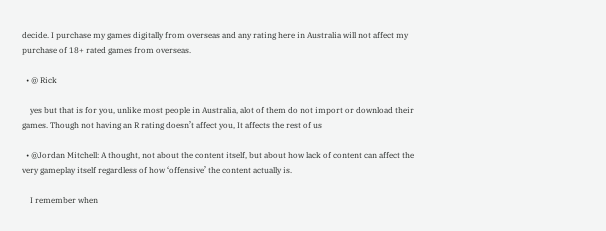decide. I purchase my games digitally from overseas and any rating here in Australia will not affect my purchase of 18+ rated games from overseas.

  • @ Rick

    yes but that is for you, unlike most people in Australia, alot of them do not import or download their games. Though not having an R rating doesn’t affect you, It affects the rest of us

  • @Jordan Mitchell: A thought, not about the content itself, but about how lack of content can affect the very gameplay itself regardless of how ‘offensive’ the content actually is.

    I remember when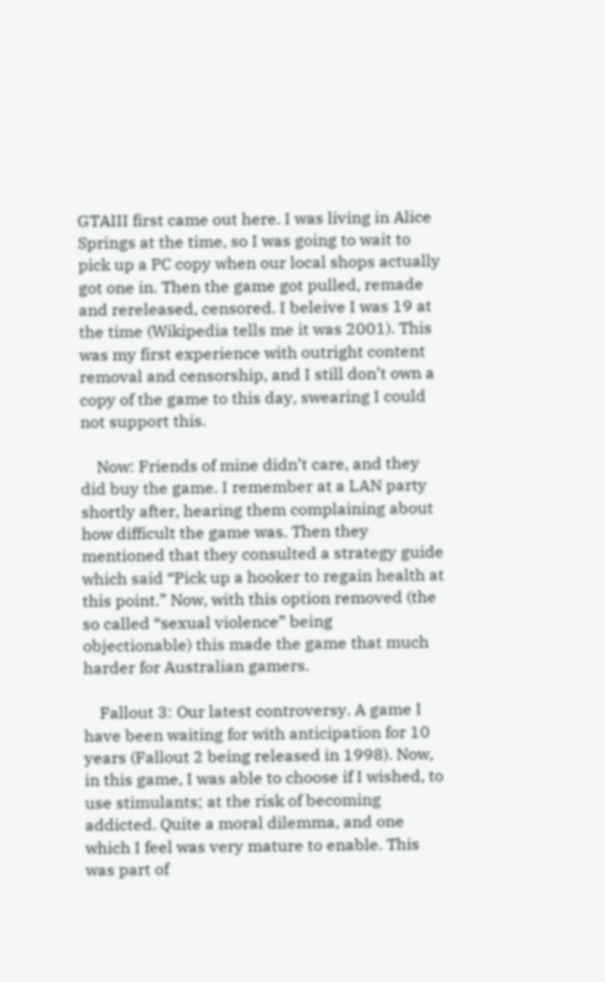GTAIII first came out here. I was living in Alice Springs at the time, so I was going to wait to pick up a PC copy when our local shops actually got one in. Then the game got pulled, remade and rereleased, censored. I beleive I was 19 at the time (Wikipedia tells me it was 2001). This was my first experience with outright content removal and censorship, and I still don’t own a copy of the game to this day, swearing I could not support this.

    Now: Friends of mine didn’t care, and they did buy the game. I remember at a LAN party shortly after, hearing them complaining about how difficult the game was. Then they mentioned that they consulted a strategy guide which said “Pick up a hooker to regain health at this point.” Now, with this option removed (the so called “sexual violence” being objectionable) this made the game that much harder for Australian gamers.

    Fallout 3: Our latest controversy. A game I have been waiting for with anticipation for 10 years (Fallout 2 being released in 1998). Now, in this game, I was able to choose if I wished, to use stimulants; at the risk of becoming addicted. Quite a moral dilemma, and one which I feel was very mature to enable. This was part of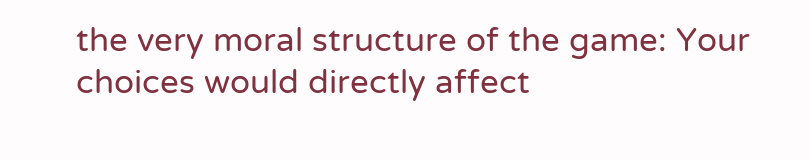the very moral structure of the game: Your choices would directly affect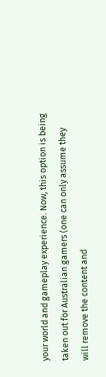your world and gameplay experience. Now, this option is being taken out for Australian gamers (one can only assume they will remove the content and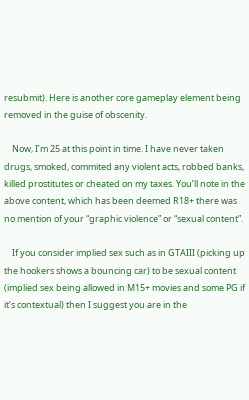resubmit). Here is another core gameplay element being removed in the guise of obscenity.

    Now, I’m 25 at this point in time. I have never taken drugs, smoked, commited any violent acts, robbed banks, killed prostitutes or cheated on my taxes. You’ll note in the above content, which has been deemed R18+ there was no mention of your “graphic violence” or “sexual content”.

    If you consider implied sex such as in GTAIII (picking up the hookers shows a bouncing car) to be sexual content (implied sex being allowed in M15+ movies and some PG if it’s contextual) then I suggest you are in the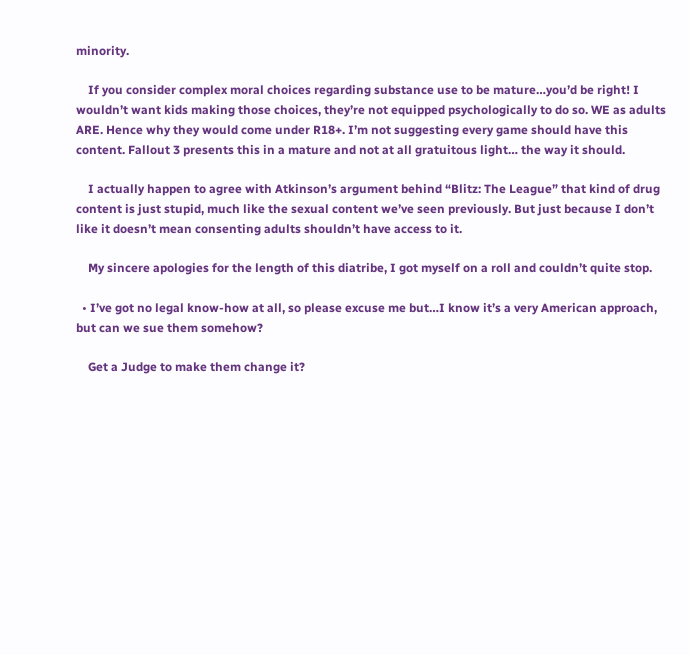minority.

    If you consider complex moral choices regarding substance use to be mature…you’d be right! I wouldn’t want kids making those choices, they’re not equipped psychologically to do so. WE as adults ARE. Hence why they would come under R18+. I’m not suggesting every game should have this content. Fallout 3 presents this in a mature and not at all gratuitous light… the way it should.

    I actually happen to agree with Atkinson’s argument behind “Blitz: The League” that kind of drug content is just stupid, much like the sexual content we’ve seen previously. But just because I don’t like it doesn’t mean consenting adults shouldn’t have access to it.

    My sincere apologies for the length of this diatribe, I got myself on a roll and couldn’t quite stop.

  • I’ve got no legal know-how at all, so please excuse me but…I know it’s a very American approach, but can we sue them somehow?

    Get a Judge to make them change it?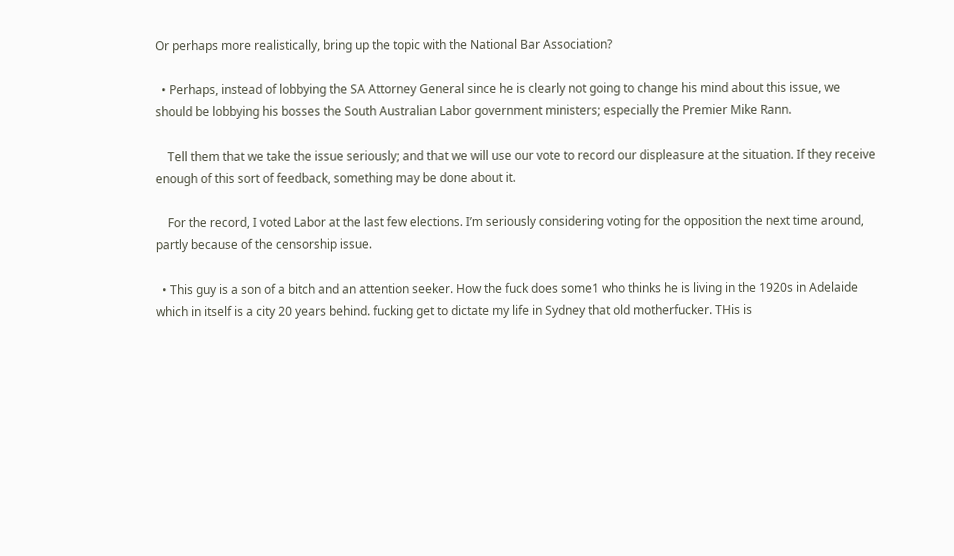Or perhaps more realistically, bring up the topic with the National Bar Association?

  • Perhaps, instead of lobbying the SA Attorney General since he is clearly not going to change his mind about this issue, we should be lobbying his bosses the South Australian Labor government ministers; especially the Premier Mike Rann.

    Tell them that we take the issue seriously; and that we will use our vote to record our displeasure at the situation. If they receive enough of this sort of feedback, something may be done about it.

    For the record, I voted Labor at the last few elections. I’m seriously considering voting for the opposition the next time around, partly because of the censorship issue.

  • This guy is a son of a bitch and an attention seeker. How the fuck does some1 who thinks he is living in the 1920s in Adelaide which in itself is a city 20 years behind. fucking get to dictate my life in Sydney that old motherfucker. THis is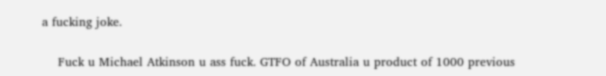a fucking joke.

    Fuck u Michael Atkinson u ass fuck. GTFO of Australia u product of 1000 previous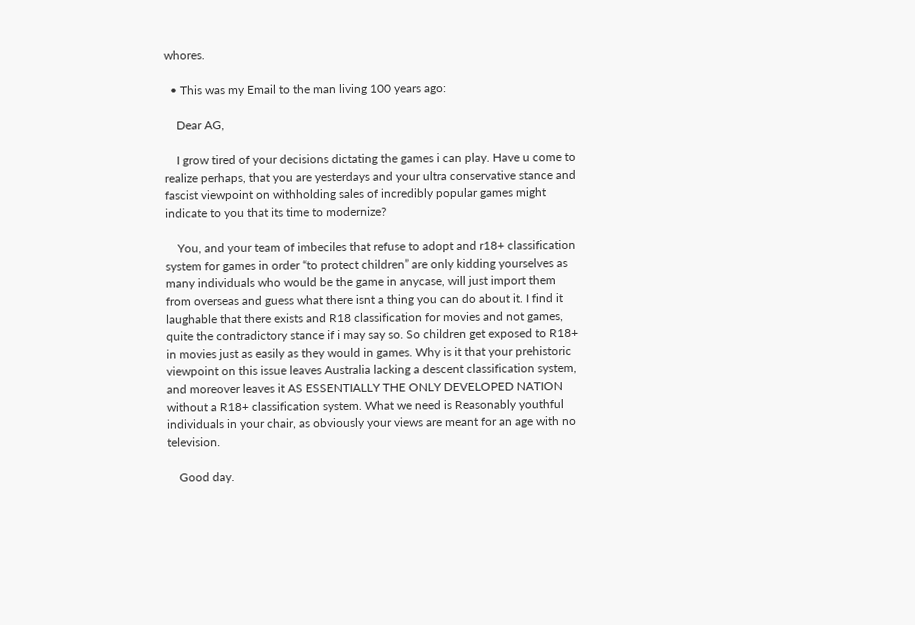whores.

  • This was my Email to the man living 100 years ago:

    Dear AG,

    I grow tired of your decisions dictating the games i can play. Have u come to realize perhaps, that you are yesterdays and your ultra conservative stance and fascist viewpoint on withholding sales of incredibly popular games might indicate to you that its time to modernize?

    You, and your team of imbeciles that refuse to adopt and r18+ classification system for games in order “to protect children” are only kidding yourselves as many individuals who would be the game in anycase, will just import them from overseas and guess what there isnt a thing you can do about it. I find it laughable that there exists and R18 classification for movies and not games, quite the contradictory stance if i may say so. So children get exposed to R18+ in movies just as easily as they would in games. Why is it that your prehistoric viewpoint on this issue leaves Australia lacking a descent classification system, and moreover leaves it AS ESSENTIALLY THE ONLY DEVELOPED NATION without a R18+ classification system. What we need is Reasonably youthful individuals in your chair, as obviously your views are meant for an age with no television.

    Good day.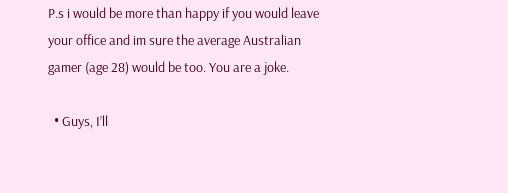P.s i would be more than happy if you would leave your office and im sure the average Australian gamer (age 28) would be too. You are a joke.

  • Guys, I’ll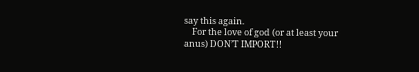say this again.
    For the love of god (or at least your anus) DON’T IMPORT!!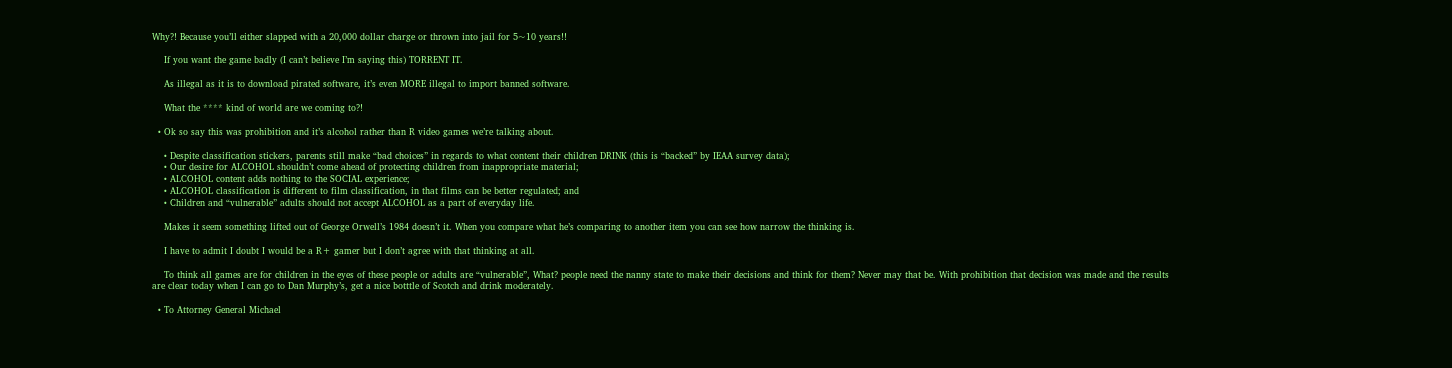Why?! Because you’ll either slapped with a 20,000 dollar charge or thrown into jail for 5~10 years!!

    If you want the game badly (I can’t believe I’m saying this) TORRENT IT.

    As illegal as it is to download pirated software, it’s even MORE illegal to import banned software.

    What the **** kind of world are we coming to?!

  • Ok so say this was prohibition and it’s alcohol rather than R video games we’re talking about.

    • Despite classification stickers, parents still make “bad choices” in regards to what content their children DRINK (this is “backed” by IEAA survey data);
    • Our desire for ALCOHOL shouldn’t come ahead of protecting children from inappropriate material;
    • ALCOHOL content adds nothing to the SOCIAL experience;
    • ALCOHOL classification is different to film classification, in that films can be better regulated; and
    • Children and “vulnerable” adults should not accept ALCOHOL as a part of everyday life.

    Makes it seem something lifted out of George Orwell’s 1984 doesn’t it. When you compare what he’s comparing to another item you can see how narrow the thinking is.

    I have to admit I doubt I would be a R+ gamer but I don’t agree with that thinking at all.

    To think all games are for children in the eyes of these people or adults are “vulnerable”, What? people need the nanny state to make their decisions and think for them? Never may that be. With prohibition that decision was made and the results are clear today when I can go to Dan Murphy’s, get a nice botttle of Scotch and drink moderately.

  • To Attorney General Michael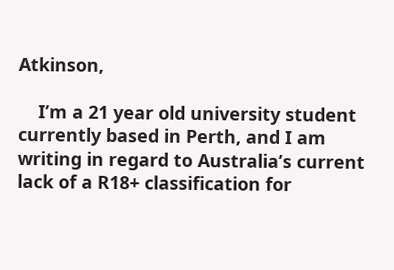Atkinson,

    I’m a 21 year old university student currently based in Perth, and I am writing in regard to Australia’s current lack of a R18+ classification for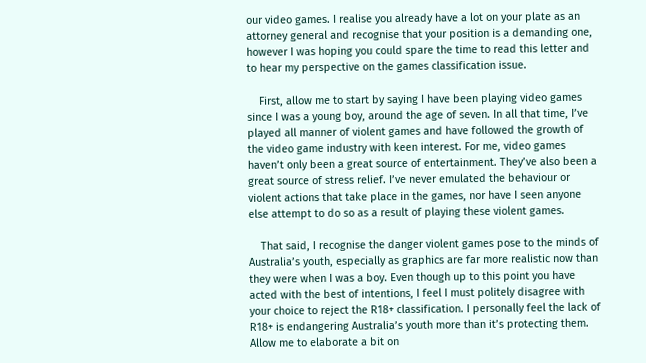our video games. I realise you already have a lot on your plate as an attorney general and recognise that your position is a demanding one, however I was hoping you could spare the time to read this letter and to hear my perspective on the games classification issue.

    First, allow me to start by saying I have been playing video games since I was a young boy, around the age of seven. In all that time, I’ve played all manner of violent games and have followed the growth of the video game industry with keen interest. For me, video games haven’t only been a great source of entertainment. They’ve also been a great source of stress relief. I’ve never emulated the behaviour or violent actions that take place in the games, nor have I seen anyone else attempt to do so as a result of playing these violent games.

    That said, I recognise the danger violent games pose to the minds of Australia’s youth, especially as graphics are far more realistic now than they were when I was a boy. Even though up to this point you have acted with the best of intentions, I feel I must politely disagree with your choice to reject the R18+ classification. I personally feel the lack of R18+ is endangering Australia’s youth more than it’s protecting them. Allow me to elaborate a bit on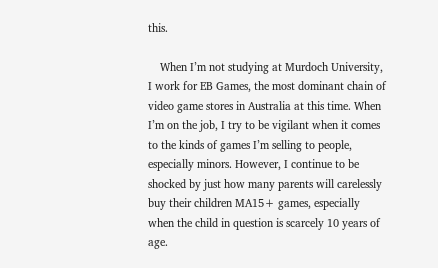this.

    When I’m not studying at Murdoch University, I work for EB Games, the most dominant chain of video game stores in Australia at this time. When I’m on the job, I try to be vigilant when it comes to the kinds of games I’m selling to people, especially minors. However, I continue to be shocked by just how many parents will carelessly buy their children MA15+ games, especially when the child in question is scarcely 10 years of age.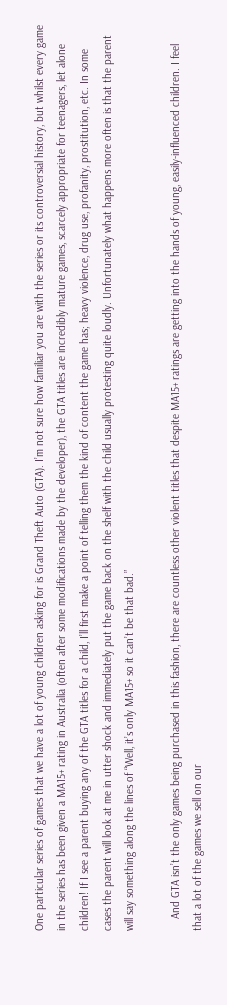One particular series of games that we have a lot of young children asking for is Grand Theft Auto (GTA). I’m not sure how familiar you are with the series or its controversial history, but whilst every game in the series has been given a MA15+ rating in Australia (often after some modifications made by the developer), the GTA titles are incredibly mature games, scarcely appropriate for teenagers, let alone children! If I see a parent buying any of the GTA titles for a child, I’ll first make a point of telling them the kind of content the game has; heavy violence, drug use, profanity, prostitution, etc. In some cases the parent will look at me in utter shock and immediately put the game back on the shelf with the child usually protesting quite loudly. Unfortunately what happens more often is that the parent will say something along the lines of “Well, it’s only MA15+ so it can’t be that bad.”

    And GTA isn’t the only games being purchased in this fashion, there are countless other violent titles that despite MA15+ ratings are getting into the hands of young, easily-influenced children. I feel that a lot of the games we sell on our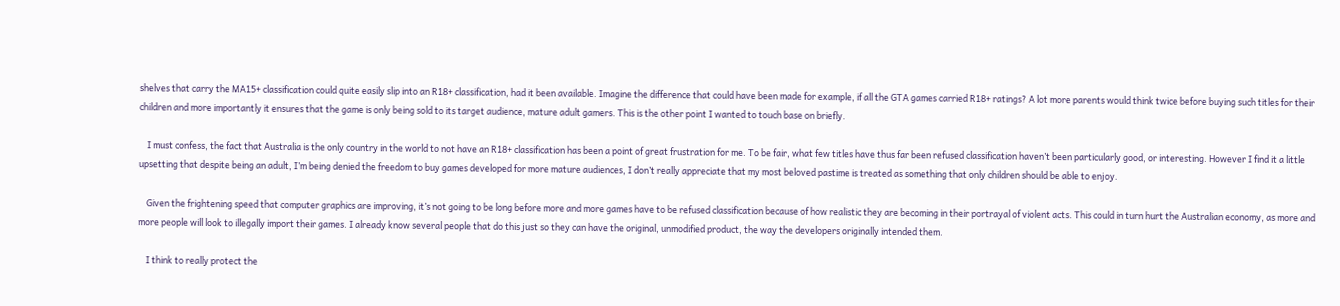shelves that carry the MA15+ classification could quite easily slip into an R18+ classification, had it been available. Imagine the difference that could have been made for example, if all the GTA games carried R18+ ratings? A lot more parents would think twice before buying such titles for their children and more importantly it ensures that the game is only being sold to its target audience, mature adult gamers. This is the other point I wanted to touch base on briefly.

    I must confess, the fact that Australia is the only country in the world to not have an R18+ classification has been a point of great frustration for me. To be fair, what few titles have thus far been refused classification haven’t been particularly good, or interesting. However I find it a little upsetting that despite being an adult, I’m being denied the freedom to buy games developed for more mature audiences, I don’t really appreciate that my most beloved pastime is treated as something that only children should be able to enjoy.

    Given the frightening speed that computer graphics are improving, it’s not going to be long before more and more games have to be refused classification because of how realistic they are becoming in their portrayal of violent acts. This could in turn hurt the Australian economy, as more and more people will look to illegally import their games. I already know several people that do this just so they can have the original, unmodified product, the way the developers originally intended them.

    I think to really protect the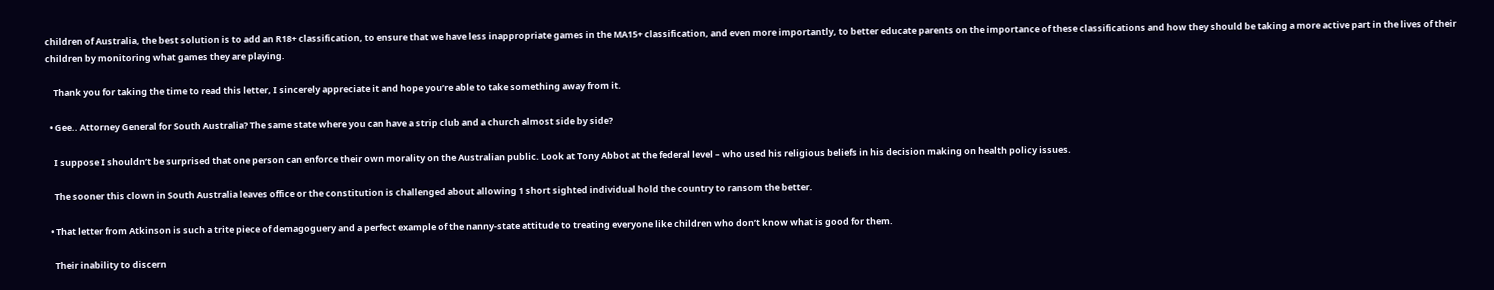children of Australia, the best solution is to add an R18+ classification, to ensure that we have less inappropriate games in the MA15+ classification, and even more importantly, to better educate parents on the importance of these classifications and how they should be taking a more active part in the lives of their children by monitoring what games they are playing.

    Thank you for taking the time to read this letter, I sincerely appreciate it and hope you’re able to take something away from it.

  • Gee.. Attorney General for South Australia? The same state where you can have a strip club and a church almost side by side?

    I suppose I shouldn’t be surprised that one person can enforce their own morality on the Australian public. Look at Tony Abbot at the federal level – who used his religious beliefs in his decision making on health policy issues.

    The sooner this clown in South Australia leaves office or the constitution is challenged about allowing 1 short sighted individual hold the country to ransom the better.

  • That letter from Atkinson is such a trite piece of demagoguery and a perfect example of the nanny-state attitude to treating everyone like children who don’t know what is good for them.

    Their inability to discern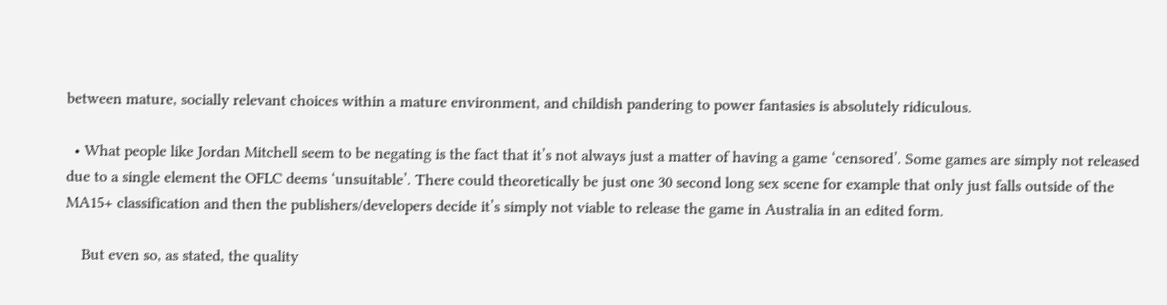between mature, socially relevant choices within a mature environment, and childish pandering to power fantasies is absolutely ridiculous.

  • What people like Jordan Mitchell seem to be negating is the fact that it’s not always just a matter of having a game ‘censored’. Some games are simply not released due to a single element the OFLC deems ‘unsuitable’. There could theoretically be just one 30 second long sex scene for example that only just falls outside of the MA15+ classification and then the publishers/developers decide it’s simply not viable to release the game in Australia in an edited form.

    But even so, as stated, the quality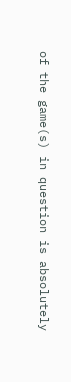of the game(s) in question is absolutely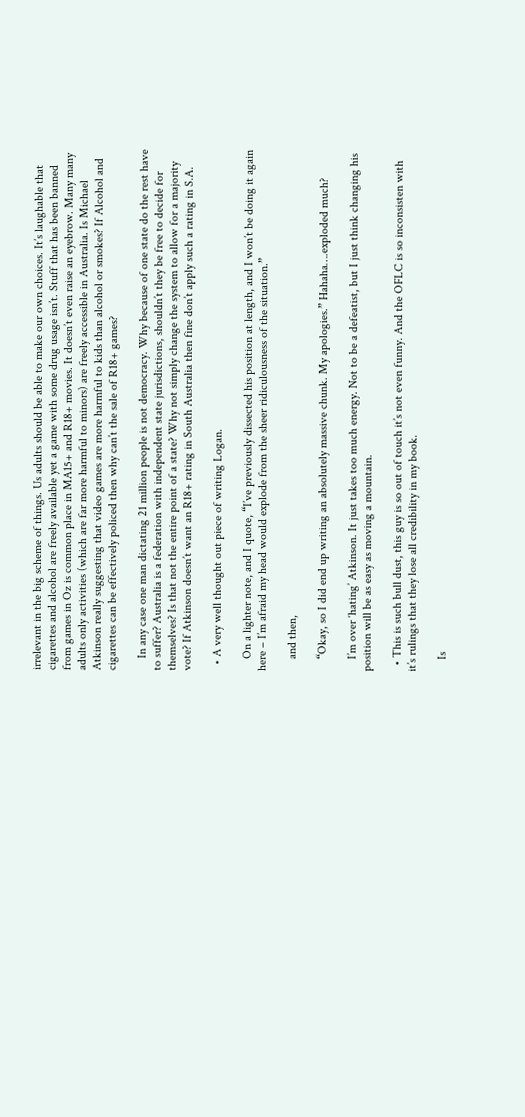irrelevant in the big scheme of things. Us adults should be able to make our own choices. It’s laughable that cigarettes and alcohol are freely available yet a game with some drug usage isn’t. Stuff that has been banned from games in Oz is common place in MA15+ and R18+ movies. It doesn’t even raise an eyebrow. Many many adults only activities (which are far more harmful to minors) are freely accessible in Australia. Is Michael Atkinson really suggesting that video games are more harmful to kids than alcohol or smokes? If Alcohol and cigarettes can be effectively policed then why can’t the sale of R18+ games?

    In any case one man dictating 21 million people is not democracy. Why because of one state do the rest have to suffer? Australia is a federation with independent state jurisdictions, shouldn’t they be free to decide for themselves? Is that not the entire point of a state? Why not simply change the system to allow for a majority vote? If Atkinson doesn’t want an R18+ rating in South Australia then fine don’t apply such a rating in S.A.

  • A very well thought out piece of writing Logan.

    On a lighter note, and I quote, “I’ve previously dissected his position at length, and I won’t be doing it again here – I’m afraid my head would explode from the sheer ridiculousness of the situation.”

    and then,

    “Okay, so I did end up writing an absolutely massive chunk. My apologies.” Hahaha….exploded much?

    I’m over ‘hating’ Atkinson. It just takes too much energy. Not to be a defeatist, but I just think changing his position will be as easy as moving a mountain.

  • This is such bull dust, this guy is so out of touch it’s not even funny. And the OFLC is so inconsisten with it’s rulings that they lose all credibility in my book.

    Is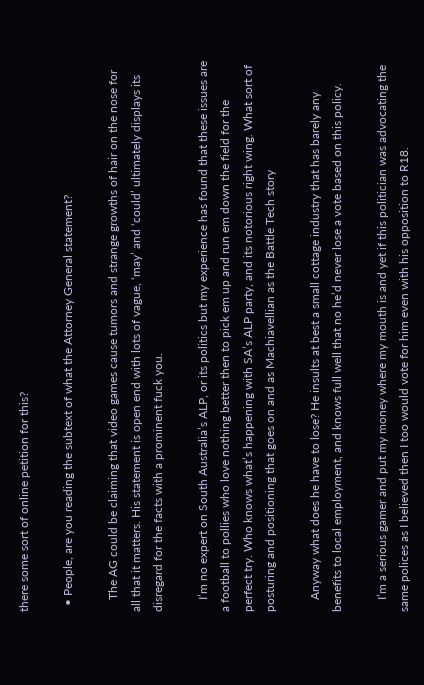there some sort of online petition for this?

  • People, are you reading the subtext of what the Attorney General statement?

    The AG could be claiming that video games cause tumors and strange growths of hair on the nose for all that it matters. His statement is open end with lots of vague, ‘may’ and ‘could’ ultimately displays its disregard for the facts with a prominent fuck you.

    I’m no expert on South Australia’s ALP, or its politics but my experience has found that these issues are a football to pollies who love nothing better then to pick em up and run em down the field for the perfect try. Who knows what’s happening with SA’s ALP party, and its notorious right wing. What sort of posturing and positioning that goes on and as Machiavellian as the Battle Tech story

    Anyway what does he have to lose? He insults at best a small cottage industry that has barely any benefits to local employment, and knows full well that no he’d never lose a vote based on this policy.

    I’m a serious gamer and put my money where my mouth is and yet if this politician was advocating the same polices as I believed then I too would vote for him even with his opposition to R18.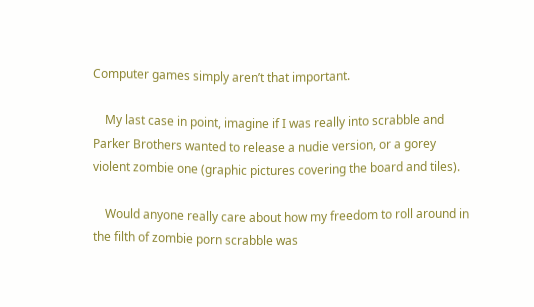Computer games simply aren’t that important.

    My last case in point, imagine if I was really into scrabble and Parker Brothers wanted to release a nudie version, or a gorey violent zombie one (graphic pictures covering the board and tiles).

    Would anyone really care about how my freedom to roll around in the filth of zombie porn scrabble was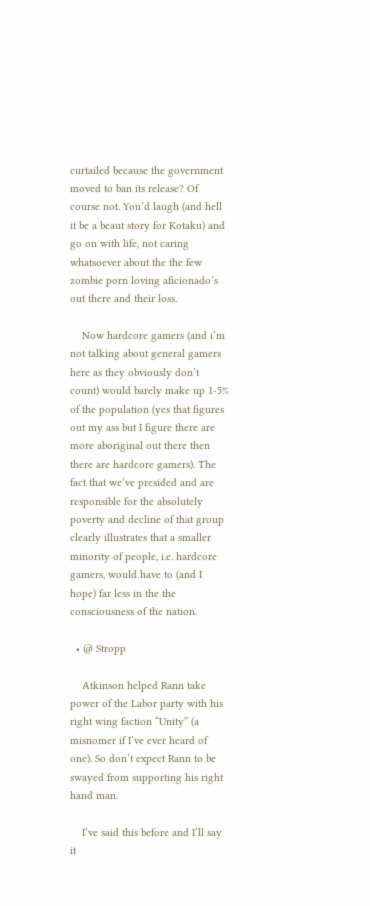curtailed because the government moved to ban its release? Of course not. You’d laugh (and hell it be a beaut story for Kotaku) and go on with life, not caring whatsoever about the the few zombie porn loving aficionado’s out there and their loss.

    Now hardcore gamers (and i’m not talking about general gamers here as they obviously don’t count) would barely make up 1-5% of the population (yes that figures out my ass but I figure there are more aboriginal out there then there are hardcore gamers). The fact that we’ve presided and are responsible for the absolutely poverty and decline of that group clearly illustrates that a smaller minority of people, i.e. hardcore gamers, would have to (and I hope) far less in the the consciousness of the nation.

  • @ Stropp

    Atkinson helped Rann take power of the Labor party with his right wing faction “Unity” (a misnomer if I’ve ever heard of one). So don’t expect Rann to be swayed from supporting his right hand man.

    I’ve said this before and I’ll say it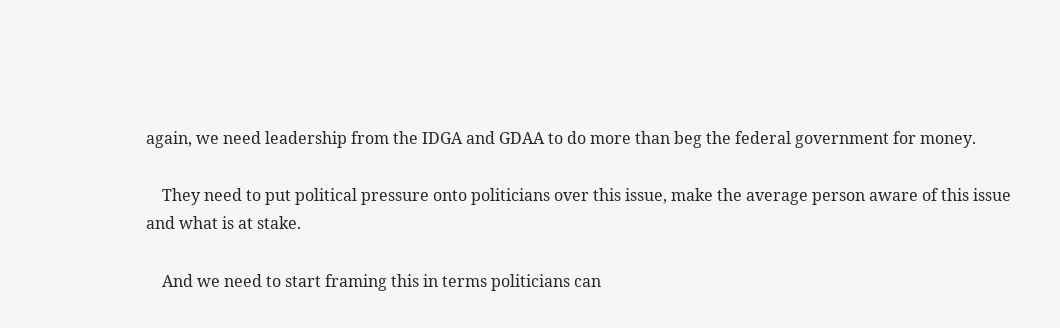again, we need leadership from the IDGA and GDAA to do more than beg the federal government for money.

    They need to put political pressure onto politicians over this issue, make the average person aware of this issue and what is at stake.

    And we need to start framing this in terms politicians can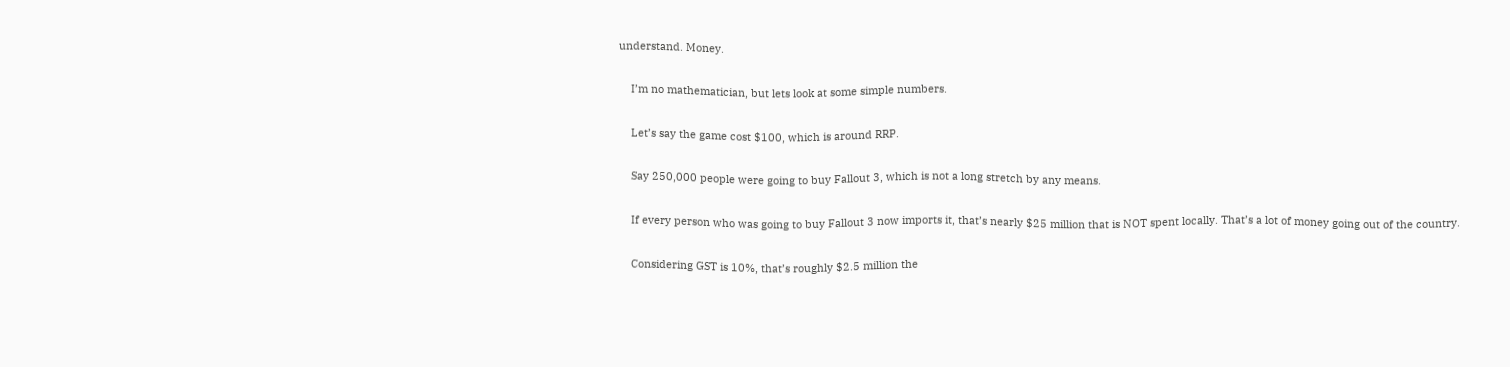understand. Money.

    I’m no mathematician, but lets look at some simple numbers.

    Let’s say the game cost $100, which is around RRP.

    Say 250,000 people were going to buy Fallout 3, which is not a long stretch by any means.

    If every person who was going to buy Fallout 3 now imports it, that’s nearly $25 million that is NOT spent locally. That’s a lot of money going out of the country.

    Considering GST is 10%, that’s roughly $2.5 million the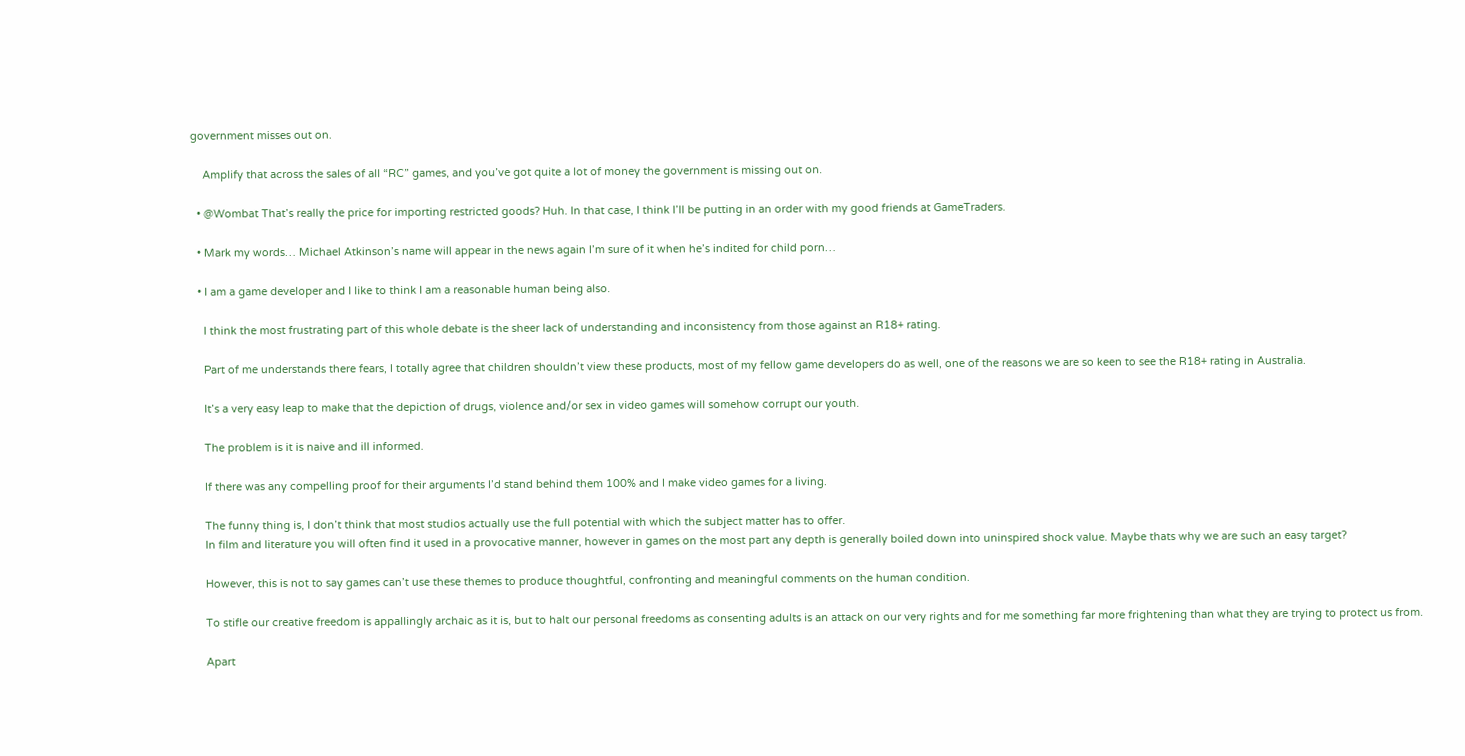government misses out on.

    Amplify that across the sales of all “RC” games, and you’ve got quite a lot of money the government is missing out on.

  • @Wombat That’s really the price for importing restricted goods? Huh. In that case, I think I’ll be putting in an order with my good friends at GameTraders.

  • Mark my words… Michael Atkinson’s name will appear in the news again I’m sure of it when he’s indited for child porn…

  • I am a game developer and I like to think I am a reasonable human being also.

    I think the most frustrating part of this whole debate is the sheer lack of understanding and inconsistency from those against an R18+ rating.

    Part of me understands there fears, I totally agree that children shouldn’t view these products, most of my fellow game developers do as well, one of the reasons we are so keen to see the R18+ rating in Australia.

    It’s a very easy leap to make that the depiction of drugs, violence and/or sex in video games will somehow corrupt our youth.

    The problem is it is naive and ill informed.

    If there was any compelling proof for their arguments I’d stand behind them 100% and I make video games for a living.

    The funny thing is, I don’t think that most studios actually use the full potential with which the subject matter has to offer.
    In film and literature you will often find it used in a provocative manner, however in games on the most part any depth is generally boiled down into uninspired shock value. Maybe thats why we are such an easy target?

    However, this is not to say games can’t use these themes to produce thoughtful, confronting and meaningful comments on the human condition.

    To stifle our creative freedom is appallingly archaic as it is, but to halt our personal freedoms as consenting adults is an attack on our very rights and for me something far more frightening than what they are trying to protect us from.

    Apart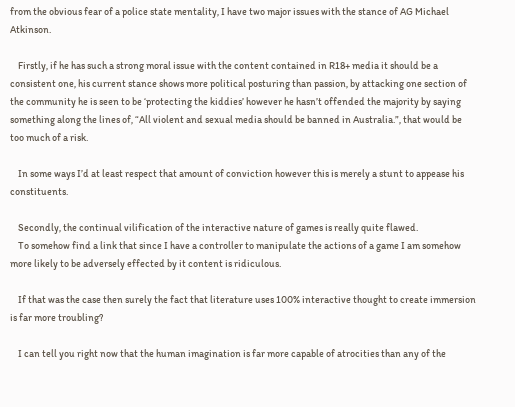from the obvious fear of a police state mentality, I have two major issues with the stance of AG Michael Atkinson.

    Firstly, if he has such a strong moral issue with the content contained in R18+ media it should be a consistent one, his current stance shows more political posturing than passion, by attacking one section of the community he is seen to be ‘protecting the kiddies’ however he hasn’t offended the majority by saying something along the lines of, “All violent and sexual media should be banned in Australia.”, that would be too much of a risk.

    In some ways I’d at least respect that amount of conviction however this is merely a stunt to appease his constituents.

    Secondly, the continual vilification of the interactive nature of games is really quite flawed.
    To somehow find a link that since I have a controller to manipulate the actions of a game I am somehow more likely to be adversely effected by it content is ridiculous.

    If that was the case then surely the fact that literature uses 100% interactive thought to create immersion is far more troubling?

    I can tell you right now that the human imagination is far more capable of atrocities than any of the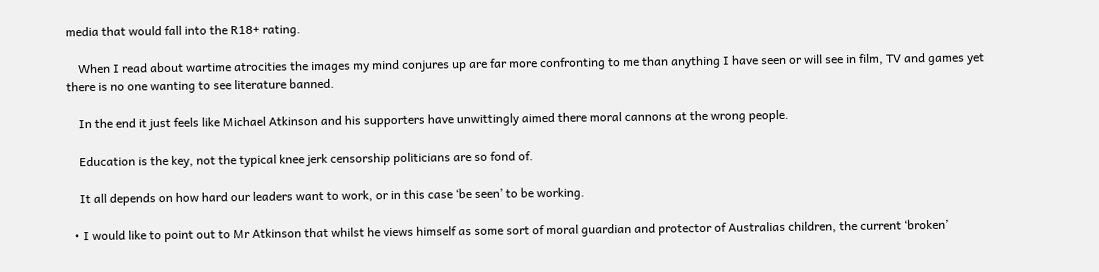media that would fall into the R18+ rating.

    When I read about wartime atrocities the images my mind conjures up are far more confronting to me than anything I have seen or will see in film, TV and games yet there is no one wanting to see literature banned.

    In the end it just feels like Michael Atkinson and his supporters have unwittingly aimed there moral cannons at the wrong people.

    Education is the key, not the typical knee jerk censorship politicians are so fond of.

    It all depends on how hard our leaders want to work, or in this case ‘be seen’ to be working.

  • I would like to point out to Mr Atkinson that whilst he views himself as some sort of moral guardian and protector of Australias children, the current ‘broken’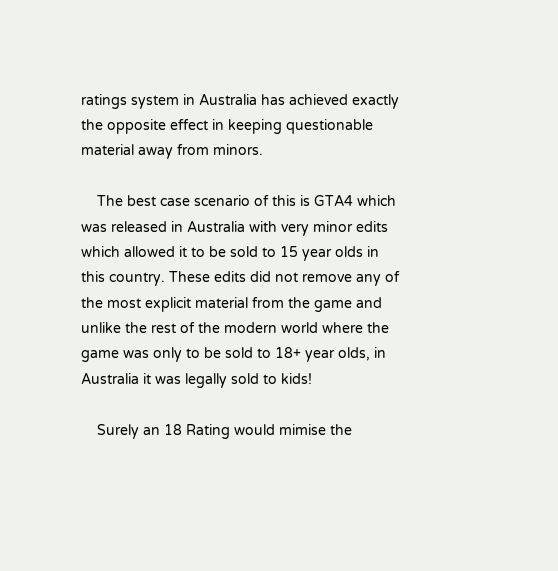ratings system in Australia has achieved exactly the opposite effect in keeping questionable material away from minors.

    The best case scenario of this is GTA4 which was released in Australia with very minor edits which allowed it to be sold to 15 year olds in this country. These edits did not remove any of the most explicit material from the game and unlike the rest of the modern world where the game was only to be sold to 18+ year olds, in Australia it was legally sold to kids!

    Surely an 18 Rating would mimise the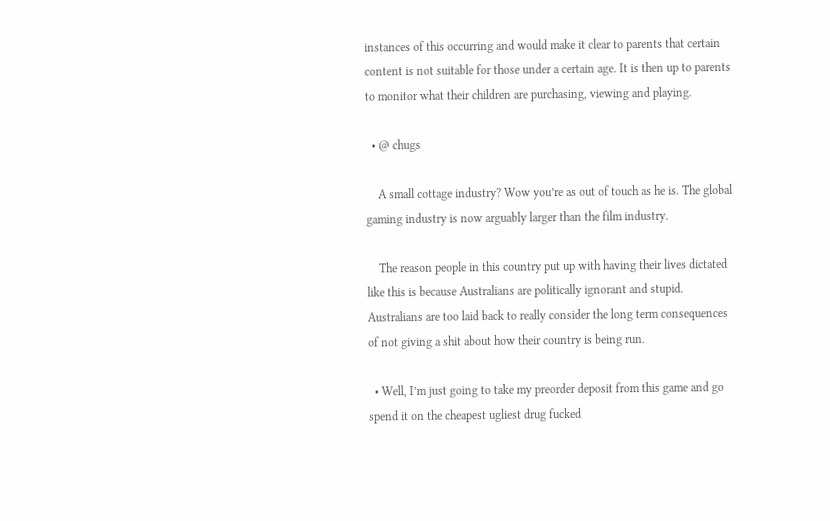instances of this occurring and would make it clear to parents that certain content is not suitable for those under a certain age. It is then up to parents to monitor what their children are purchasing, viewing and playing.

  • @ chugs

    A small cottage industry? Wow you’re as out of touch as he is. The global gaming industry is now arguably larger than the film industry.

    The reason people in this country put up with having their lives dictated like this is because Australians are politically ignorant and stupid. Australians are too laid back to really consider the long term consequences of not giving a shit about how their country is being run.

  • Well, I’m just going to take my preorder deposit from this game and go spend it on the cheapest ugliest drug fucked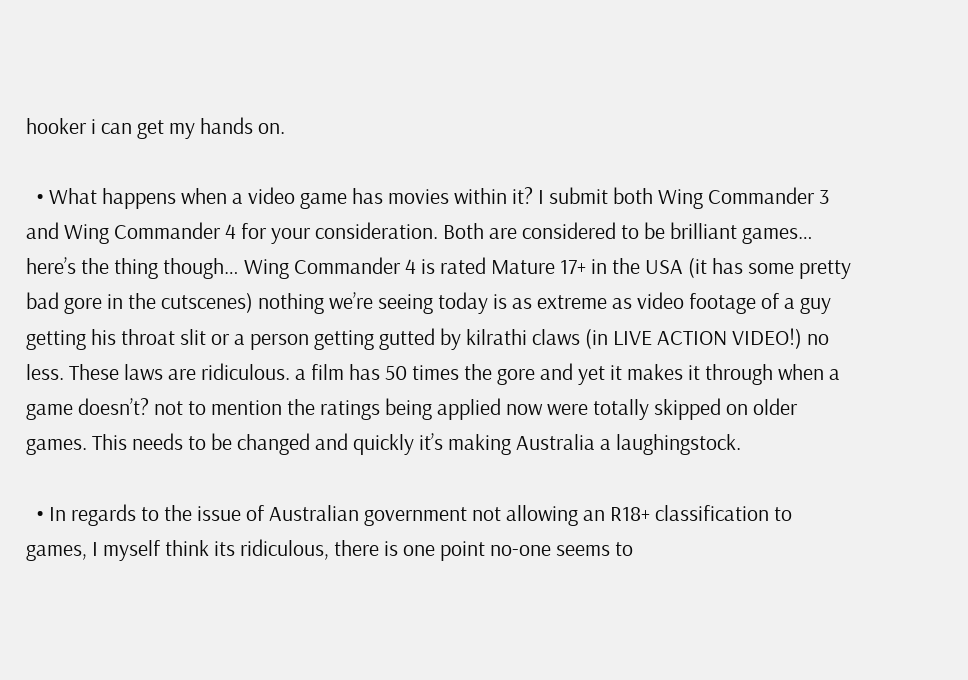hooker i can get my hands on.

  • What happens when a video game has movies within it? I submit both Wing Commander 3 and Wing Commander 4 for your consideration. Both are considered to be brilliant games… here’s the thing though… Wing Commander 4 is rated Mature 17+ in the USA (it has some pretty bad gore in the cutscenes) nothing we’re seeing today is as extreme as video footage of a guy getting his throat slit or a person getting gutted by kilrathi claws (in LIVE ACTION VIDEO!) no less. These laws are ridiculous. a film has 50 times the gore and yet it makes it through when a game doesn’t? not to mention the ratings being applied now were totally skipped on older games. This needs to be changed and quickly it’s making Australia a laughingstock.

  • In regards to the issue of Australian government not allowing an R18+ classification to games, I myself think its ridiculous, there is one point no-one seems to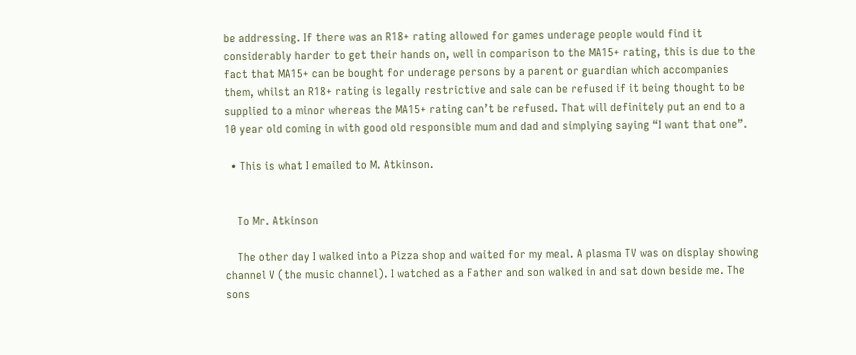be addressing. If there was an R18+ rating allowed for games underage people would find it considerably harder to get their hands on, well in comparison to the MA15+ rating, this is due to the fact that MA15+ can be bought for underage persons by a parent or guardian which accompanies them, whilst an R18+ rating is legally restrictive and sale can be refused if it being thought to be supplied to a minor whereas the MA15+ rating can’t be refused. That will definitely put an end to a 10 year old coming in with good old responsible mum and dad and simplying saying “I want that one”.

  • This is what I emailed to M. Atkinson.


    To Mr. Atkinson

    The other day I walked into a Pizza shop and waited for my meal. A plasma TV was on display showing channel V (the music channel). I watched as a Father and son walked in and sat down beside me. The sons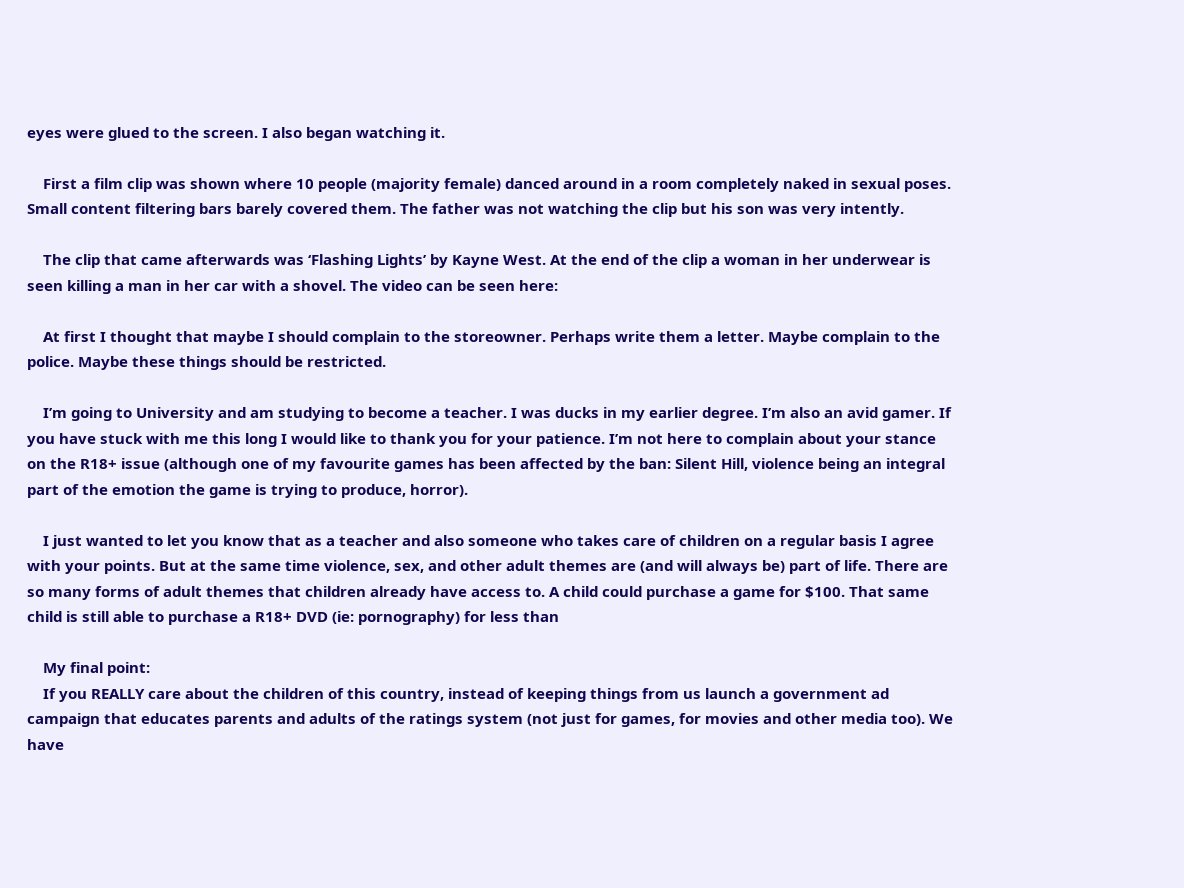eyes were glued to the screen. I also began watching it.

    First a film clip was shown where 10 people (majority female) danced around in a room completely naked in sexual poses. Small content filtering bars barely covered them. The father was not watching the clip but his son was very intently.

    The clip that came afterwards was ‘Flashing Lights’ by Kayne West. At the end of the clip a woman in her underwear is seen killing a man in her car with a shovel. The video can be seen here:

    At first I thought that maybe I should complain to the storeowner. Perhaps write them a letter. Maybe complain to the police. Maybe these things should be restricted.

    I’m going to University and am studying to become a teacher. I was ducks in my earlier degree. I’m also an avid gamer. If you have stuck with me this long I would like to thank you for your patience. I’m not here to complain about your stance on the R18+ issue (although one of my favourite games has been affected by the ban: Silent Hill, violence being an integral part of the emotion the game is trying to produce, horror).

    I just wanted to let you know that as a teacher and also someone who takes care of children on a regular basis I agree with your points. But at the same time violence, sex, and other adult themes are (and will always be) part of life. There are so many forms of adult themes that children already have access to. A child could purchase a game for $100. That same child is still able to purchase a R18+ DVD (ie: pornography) for less than

    My final point:
    If you REALLY care about the children of this country, instead of keeping things from us launch a government ad campaign that educates parents and adults of the ratings system (not just for games, for movies and other media too). We have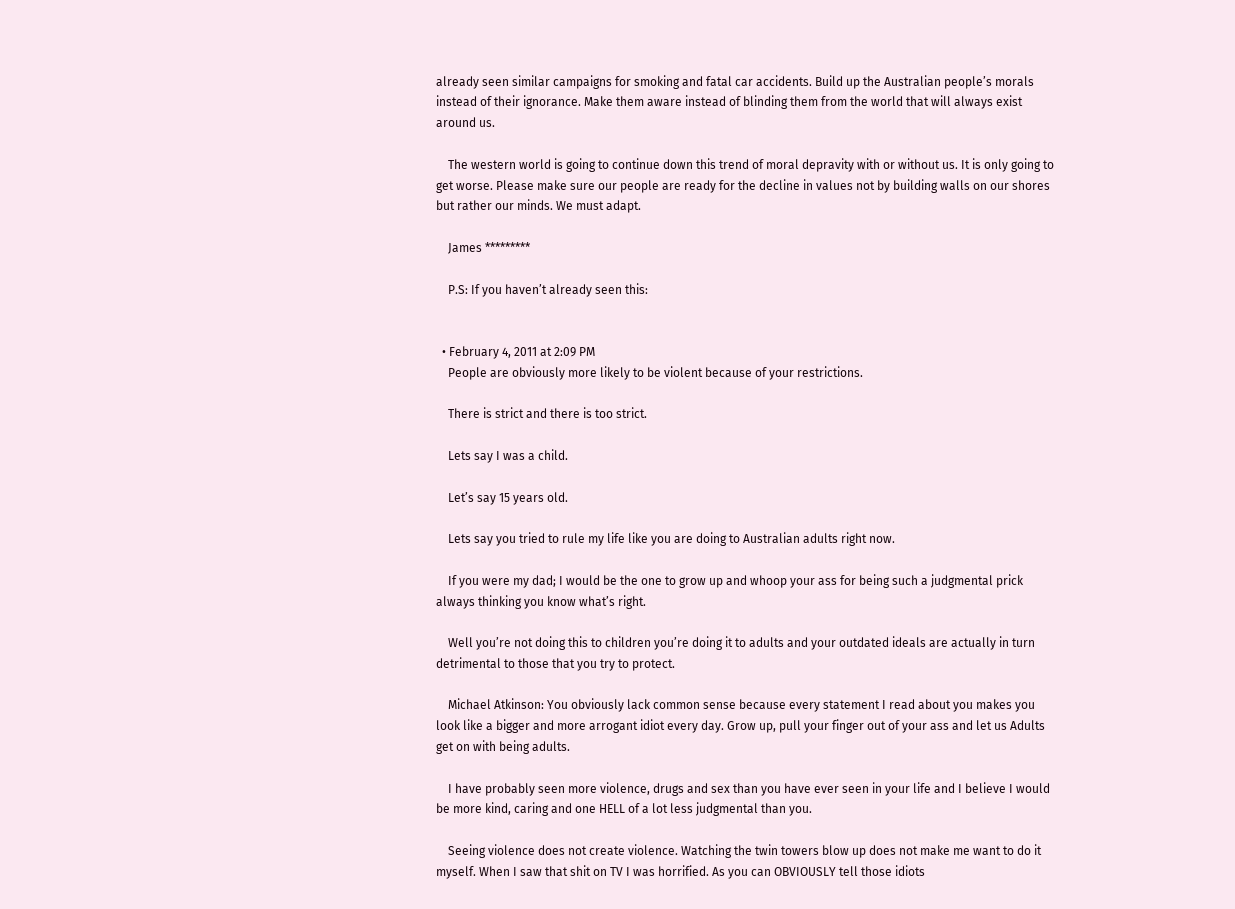already seen similar campaigns for smoking and fatal car accidents. Build up the Australian people’s morals instead of their ignorance. Make them aware instead of blinding them from the world that will always exist around us.

    The western world is going to continue down this trend of moral depravity with or without us. It is only going to get worse. Please make sure our people are ready for the decline in values not by building walls on our shores but rather our minds. We must adapt.

    James *********

    P.S: If you haven’t already seen this:


  • February 4, 2011 at 2:09 PM
    People are obviously more likely to be violent because of your restrictions.

    There is strict and there is too strict.

    Lets say I was a child.

    Let’s say 15 years old.

    Lets say you tried to rule my life like you are doing to Australian adults right now.

    If you were my dad; I would be the one to grow up and whoop your ass for being such a judgmental prick always thinking you know what’s right.

    Well you’re not doing this to children you’re doing it to adults and your outdated ideals are actually in turn detrimental to those that you try to protect.

    Michael Atkinson: You obviously lack common sense because every statement I read about you makes you look like a bigger and more arrogant idiot every day. Grow up, pull your finger out of your ass and let us Adults get on with being adults.

    I have probably seen more violence, drugs and sex than you have ever seen in your life and I believe I would be more kind, caring and one HELL of a lot less judgmental than you.

    Seeing violence does not create violence. Watching the twin towers blow up does not make me want to do it myself. When I saw that shit on TV I was horrified. As you can OBVIOUSLY tell those idiots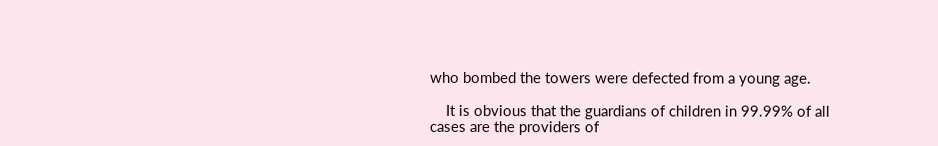who bombed the towers were defected from a young age.

    It is obvious that the guardians of children in 99.99% of all cases are the providers of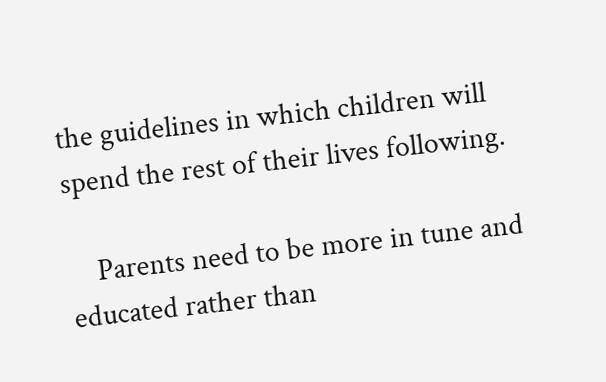the guidelines in which children will spend the rest of their lives following.

    Parents need to be more in tune and educated rather than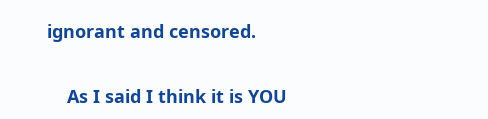ignorant and censored.

    As I said I think it is YOU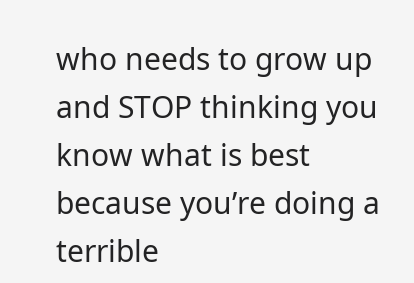who needs to grow up and STOP thinking you know what is best because you’re doing a terrible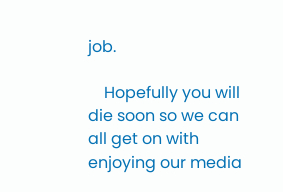job.

    Hopefully you will die soon so we can all get on with enjoying our media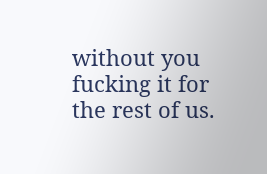without you fucking it for the rest of us.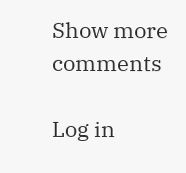Show more comments

Log in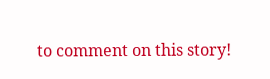to comment on this story!